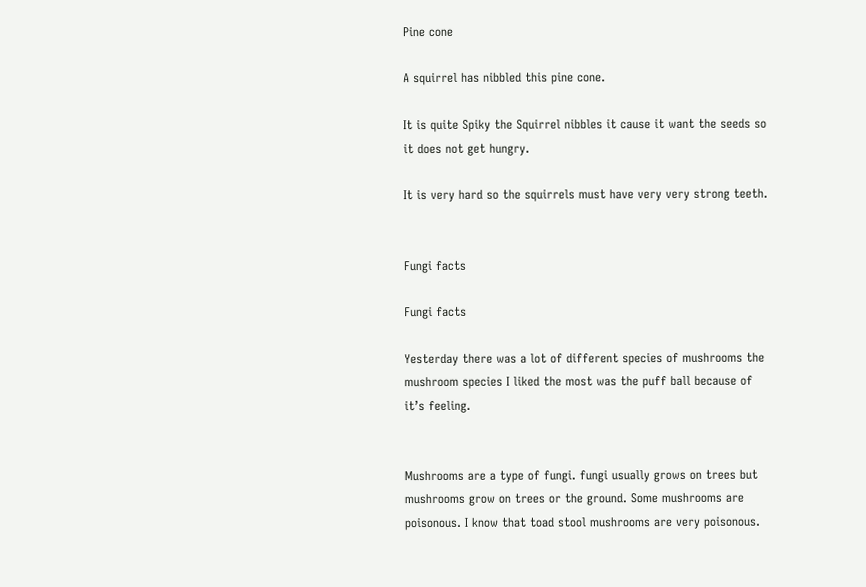Pine cone

A squirrel has nibbled this pine cone.

It is quite Spiky the Squirrel nibbles it cause it want the seeds so it does not get hungry.

It is very hard so the squirrels must have very very strong teeth.


Fungi facts

Fungi facts

Yesterday there was a lot of different species of mushrooms the mushroom species I liked the most was the puff ball because of it’s feeling.


Mushrooms are a type of fungi. fungi usually grows on trees but mushrooms grow on trees or the ground. Some mushrooms are poisonous. I know that toad stool mushrooms are very poisonous.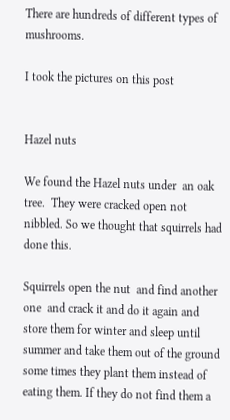There are hundreds of different types of mushrooms.

I took the pictures on this post


Hazel nuts

We found the Hazel nuts under  an oak tree.  They were cracked open not nibbled. So we thought that squirrels had done this.

Squirrels open the nut  and find another one  and crack it and do it again and store them for winter and sleep until summer and take them out of the ground some times they plant them instead of eating them. If they do not find them a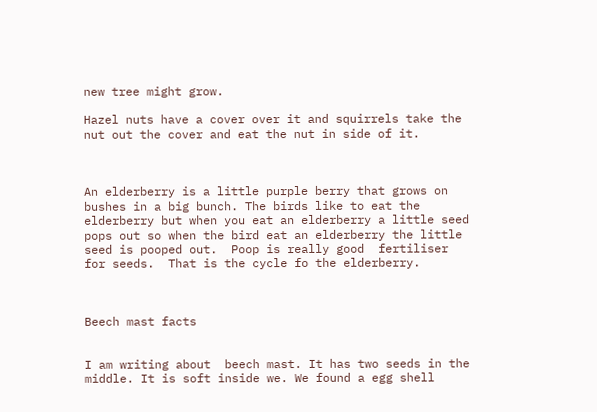new tree might grow.

Hazel nuts have a cover over it and squirrels take the nut out the cover and eat the nut in side of it.



An elderberry is a little purple berry that grows on bushes in a big bunch. The birds like to eat the elderberry but when you eat an elderberry a little seed pops out so when the bird eat an elderberry the little seed is pooped out.  Poop is really good  fertiliser for seeds.  That is the cycle fo the elderberry.



Beech mast facts


I am writing about  beech mast. It has two seeds in the middle. It is soft inside we. We found a egg shell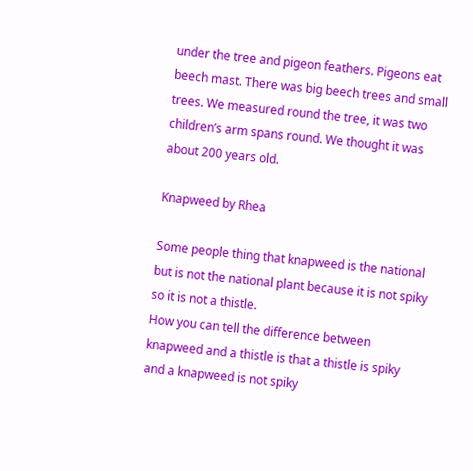under the tree and pigeon feathers. Pigeons eat beech mast. There was big beech trees and small trees. We measured round the tree, it was two children’s arm spans round. We thought it was about 200 years old.

Knapweed by Rhea

Some people thing that knapweed is the national but is not the national plant because it is not spiky so it is not a thistle.
How you can tell the difference between knapweed and a thistle is that a thistle is spiky and a knapweed is not spiky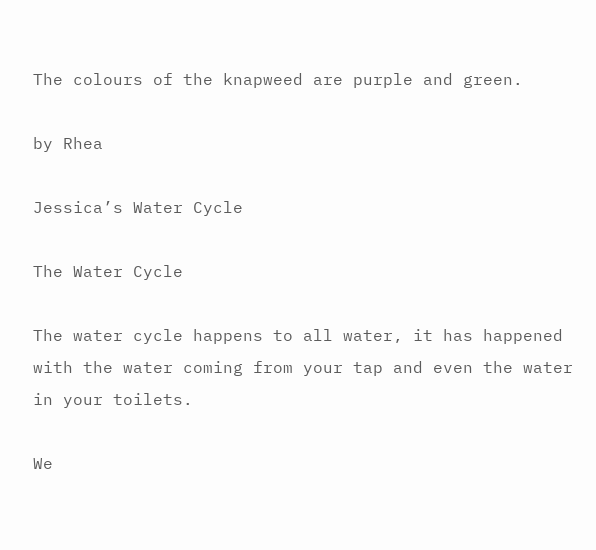The colours of the knapweed are purple and green.

by Rhea

Jessica’s Water Cycle

The Water Cycle

The water cycle happens to all water, it has happened with the water coming from your tap and even the water in your toilets.

We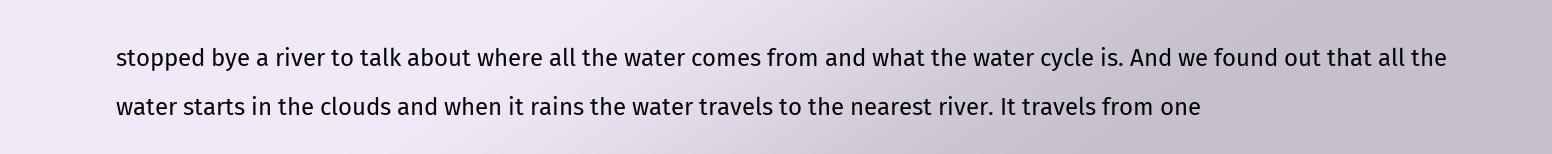stopped bye a river to talk about where all the water comes from and what the water cycle is. And we found out that all the water starts in the clouds and when it rains the water travels to the nearest river. It travels from one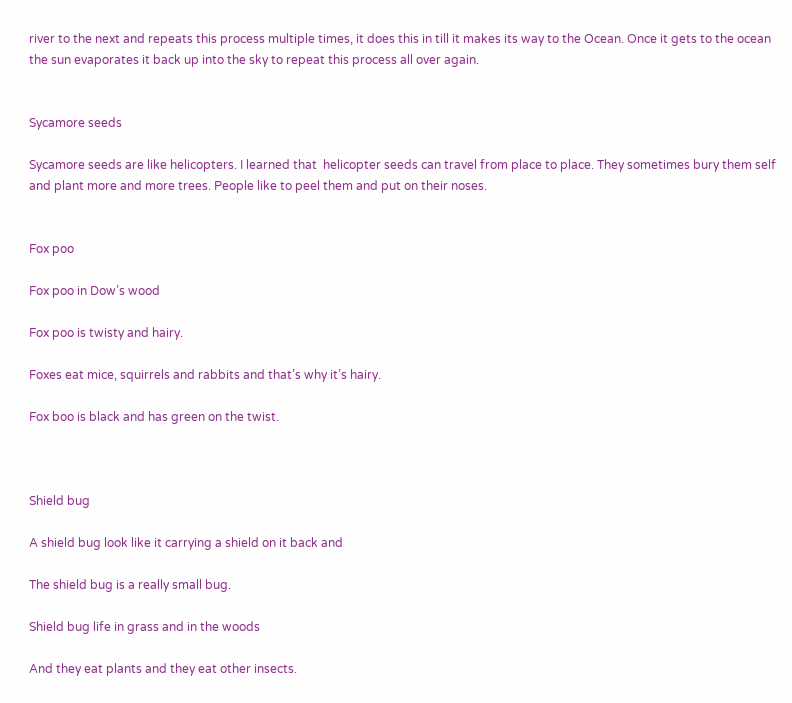river to the next and repeats this process multiple times, it does this in till it makes its way to the Ocean. Once it gets to the ocean the sun evaporates it back up into the sky to repeat this process all over again.


Sycamore seeds

Sycamore seeds are like helicopters. I learned that  helicopter seeds can travel from place to place. They sometimes bury them self and plant more and more trees. People like to peel them and put on their noses.


Fox poo

Fox poo in Dow’s wood

Fox poo is twisty and hairy.

Foxes eat mice, squirrels and rabbits and that’s why it’s hairy.

Fox boo is black and has green on the twist.



Shield bug

A shield bug look like it carrying a shield on it back and

The shield bug is a really small bug.

Shield bug life in grass and in the woods

And they eat plants and they eat other insects.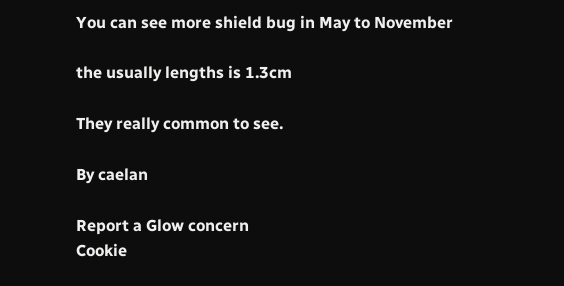You can see more shield bug in May to November

the usually lengths is 1.3cm

They really common to see.

By caelan

Report a Glow concern
Cookie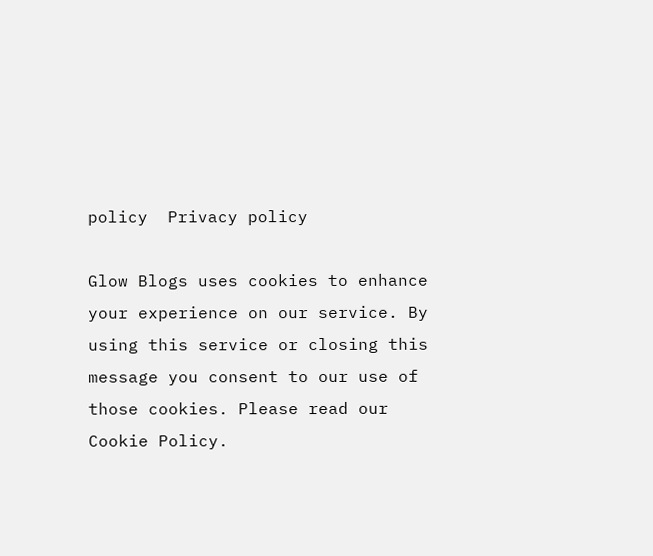policy  Privacy policy

Glow Blogs uses cookies to enhance your experience on our service. By using this service or closing this message you consent to our use of those cookies. Please read our Cookie Policy.